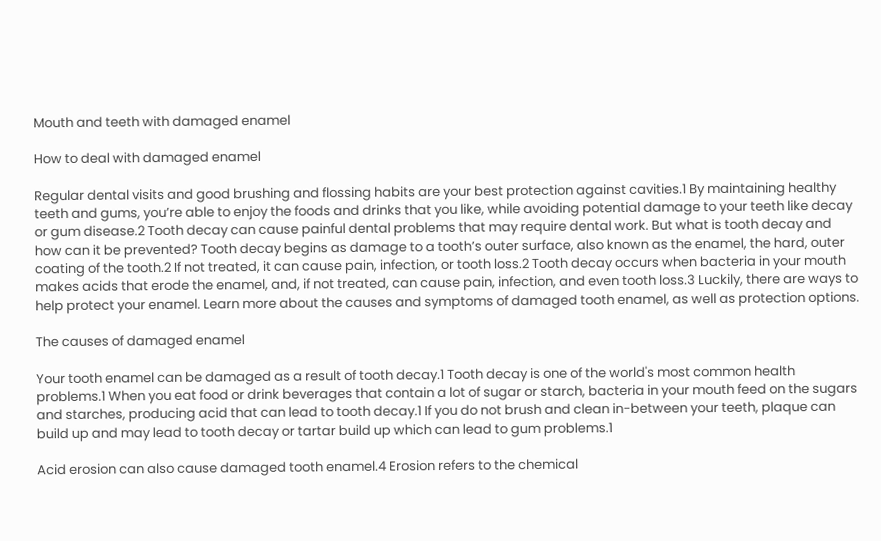Mouth and teeth with damaged enamel

How to deal with damaged enamel

Regular dental visits and good brushing and flossing habits are your best protection against cavities.1 By maintaining healthy teeth and gums, you’re able to enjoy the foods and drinks that you like, while avoiding potential damage to your teeth like decay or gum disease.2 Tooth decay can cause painful dental problems that may require dental work. But what is tooth decay and how can it be prevented? Tooth decay begins as damage to a tooth’s outer surface, also known as the enamel, the hard, outer coating of the tooth.2 If not treated, it can cause pain, infection, or tooth loss.2 Tooth decay occurs when bacteria in your mouth makes acids that erode the enamel, and, if not treated, can cause pain, infection, and even tooth loss.3 Luckily, there are ways to help protect your enamel. Learn more about the causes and symptoms of damaged tooth enamel, as well as protection options.

The causes of damaged enamel

Your tooth enamel can be damaged as a result of tooth decay.1 Tooth decay is one of the world's most common health problems.1 When you eat food or drink beverages that contain a lot of sugar or starch, bacteria in your mouth feed on the sugars and starches, producing acid that can lead to tooth decay.1 If you do not brush and clean in-between your teeth, plaque can build up and may lead to tooth decay or tartar build up which can lead to gum problems.1

Acid erosion can also cause damaged tooth enamel.4 Erosion refers to the chemical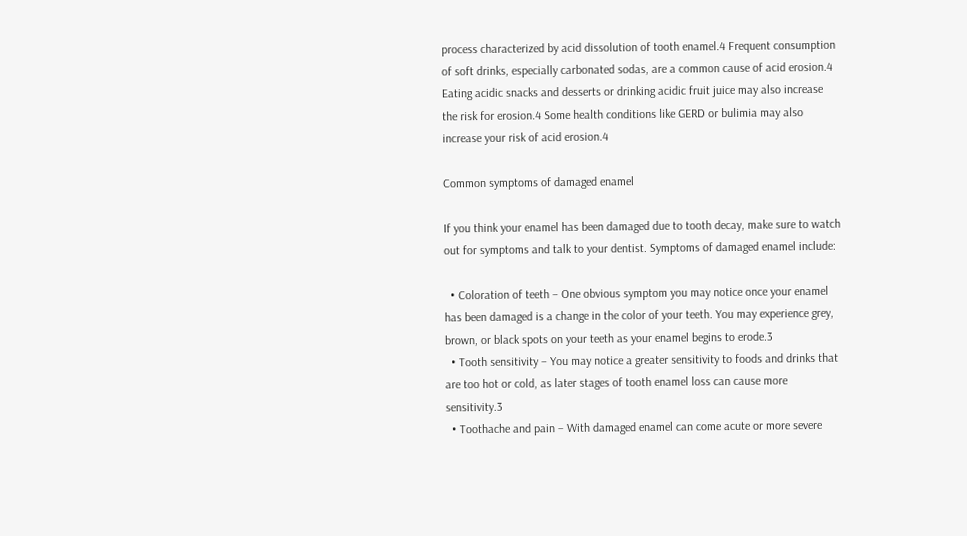process characterized by acid dissolution of tooth enamel.4 Frequent consumption of soft drinks, especially carbonated sodas, are a common cause of acid erosion.4 Eating acidic snacks and desserts or drinking acidic fruit juice may also increase the risk for erosion.4 Some health conditions like GERD or bulimia may also increase your risk of acid erosion.4

Common symptoms of damaged enamel

If you think your enamel has been damaged due to tooth decay, make sure to watch out for symptoms and talk to your dentist. Symptoms of damaged enamel include:

  • Coloration of teeth – One obvious symptom you may notice once your enamel has been damaged is a change in the color of your teeth. You may experience grey, brown, or black spots on your teeth as your enamel begins to erode.3
  • Tooth sensitivity – You may notice a greater sensitivity to foods and drinks that are too hot or cold, as later stages of tooth enamel loss can cause more sensitivity.3
  • Toothache and pain – With damaged enamel can come acute or more severe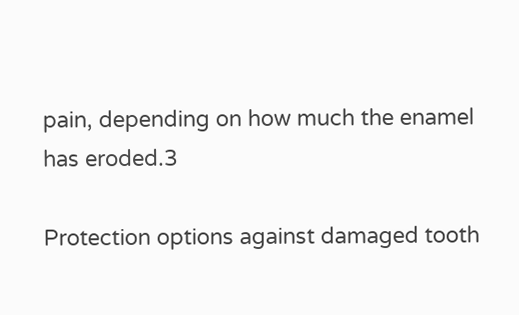pain, depending on how much the enamel has eroded.3

Protection options against damaged tooth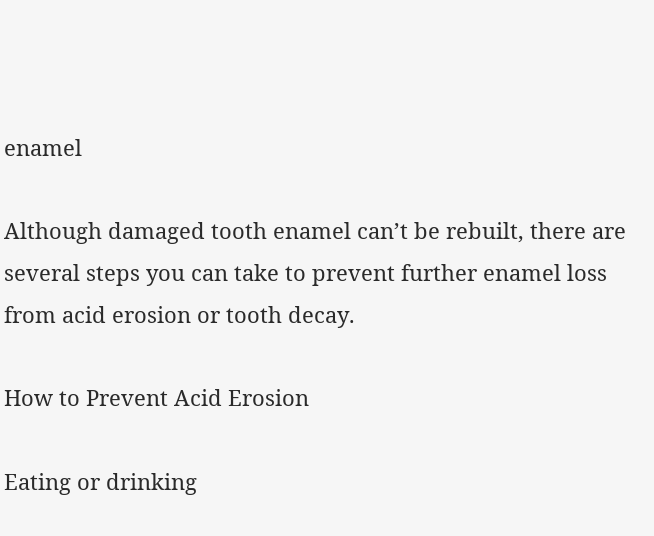enamel

Although damaged tooth enamel can’t be rebuilt, there are several steps you can take to prevent further enamel loss from acid erosion or tooth decay.

How to Prevent Acid Erosion

Eating or drinking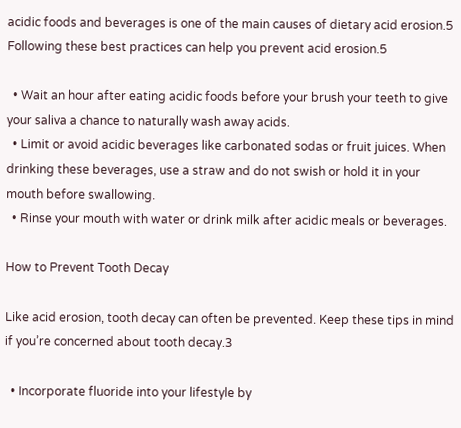acidic foods and beverages is one of the main causes of dietary acid erosion.5 Following these best practices can help you prevent acid erosion.5

  • Wait an hour after eating acidic foods before your brush your teeth to give your saliva a chance to naturally wash away acids.
  • Limit or avoid acidic beverages like carbonated sodas or fruit juices. When drinking these beverages, use a straw and do not swish or hold it in your mouth before swallowing.
  • Rinse your mouth with water or drink milk after acidic meals or beverages.

How to Prevent Tooth Decay

Like acid erosion, tooth decay can often be prevented. Keep these tips in mind if you’re concerned about tooth decay.3

  • Incorporate fluoride into your lifestyle by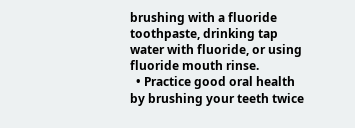brushing with a fluoride toothpaste, drinking tap water with fluoride, or using fluoride mouth rinse.
  • Practice good oral health by brushing your teeth twice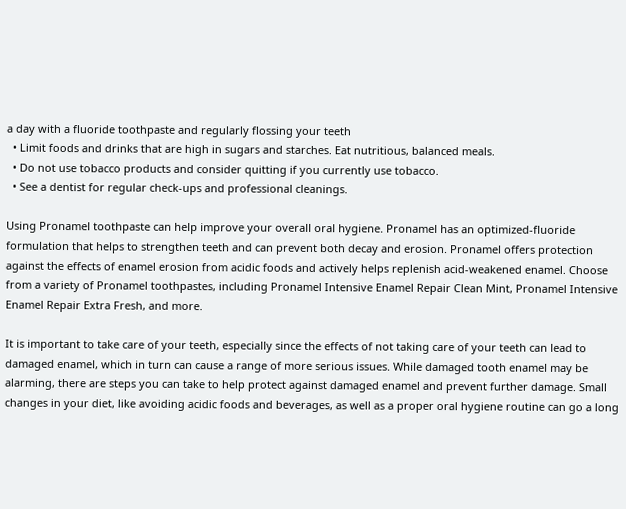a day with a fluoride toothpaste and regularly flossing your teeth
  • Limit foods and drinks that are high in sugars and starches. Eat nutritious, balanced meals.
  • Do not use tobacco products and consider quitting if you currently use tobacco.
  • See a dentist for regular check-ups and professional cleanings.

Using Pronamel toothpaste can help improve your overall oral hygiene. Pronamel has an optimized-fluoride formulation that helps to strengthen teeth and can prevent both decay and erosion. Pronamel offers protection against the effects of enamel erosion from acidic foods and actively helps replenish acid-weakened enamel. Choose from a variety of Pronamel toothpastes, including Pronamel Intensive Enamel Repair Clean Mint, Pronamel Intensive Enamel Repair Extra Fresh, and more.

It is important to take care of your teeth, especially since the effects of not taking care of your teeth can lead to damaged enamel, which in turn can cause a range of more serious issues. While damaged tooth enamel may be alarming, there are steps you can take to help protect against damaged enamel and prevent further damage. Small changes in your diet, like avoiding acidic foods and beverages, as well as a proper oral hygiene routine can go a long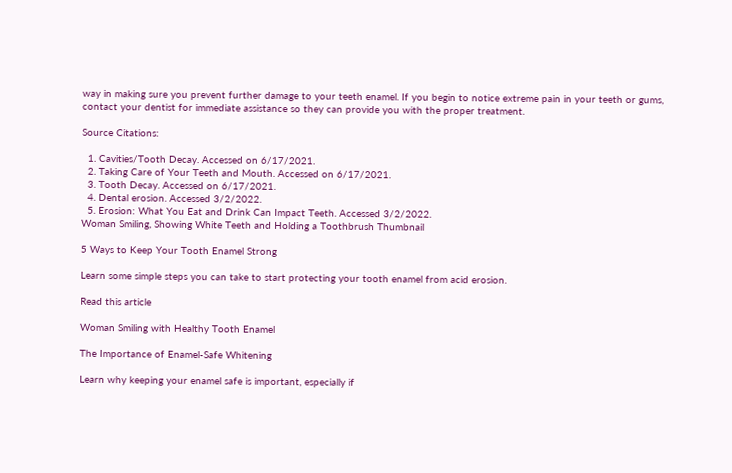way in making sure you prevent further damage to your teeth enamel. If you begin to notice extreme pain in your teeth or gums, contact your dentist for immediate assistance so they can provide you with the proper treatment.

Source Citations:

  1. Cavities/Tooth Decay. Accessed on 6/17/2021.
  2. Taking Care of Your Teeth and Mouth. Accessed on 6/17/2021.
  3. Tooth Decay. Accessed on 6/17/2021.
  4. Dental erosion. Accessed 3/2/2022.
  5. Erosion: What You Eat and Drink Can Impact Teeth. Accessed 3/2/2022.
Woman Smiling, Showing White Teeth and Holding a Toothbrush Thumbnail

5 Ways to Keep Your Tooth Enamel Strong

Learn some simple steps you can take to start protecting your tooth enamel from acid erosion.

Read this article

Woman Smiling with Healthy Tooth Enamel

The Importance of Enamel-Safe Whitening

Learn why keeping your enamel safe is important, especially if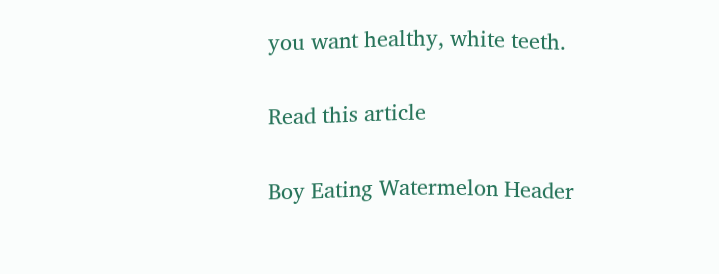you want healthy, white teeth.

Read this article

Boy Eating Watermelon Header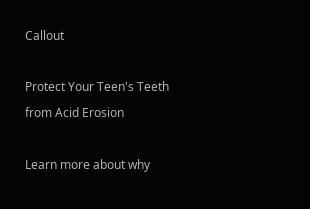Callout

Protect Your Teen's Teeth from Acid Erosion

Learn more about why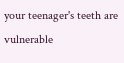your teenager's teeth are vulnerable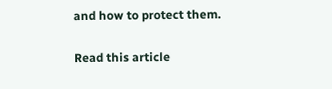and how to protect them.

Read this article